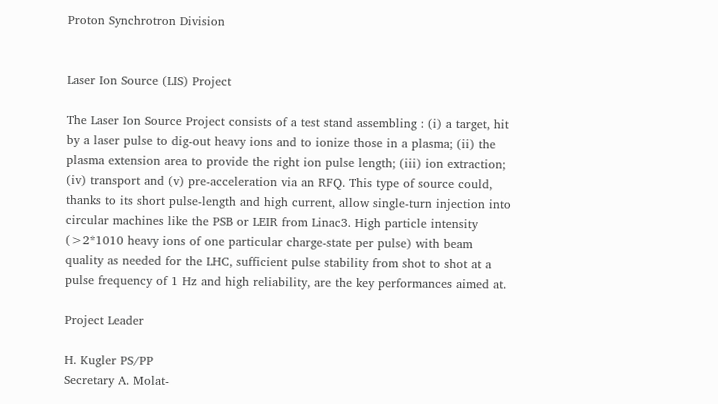Proton Synchrotron Division


Laser Ion Source (LIS) Project

The Laser Ion Source Project consists of a test stand assembling : (i) a target, hit by a laser pulse to dig-out heavy ions and to ionize those in a plasma; (ii) the plasma extension area to provide the right ion pulse length; (iii) ion extraction; (iv) transport and (v) pre-acceleration via an RFQ. This type of source could, thanks to its short pulse-length and high current, allow single-turn injection into circular machines like the PSB or LEIR from Linac3. High particle intensity (>2*1010 heavy ions of one particular charge-state per pulse) with beam quality as needed for the LHC, sufficient pulse stability from shot to shot at a pulse frequency of 1 Hz and high reliability, are the key performances aimed at.

Project Leader

H. Kugler PS/PP
Secretary A. Molat-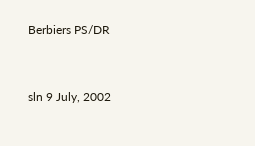Berbiers PS/DR



sln 9 July, 2002